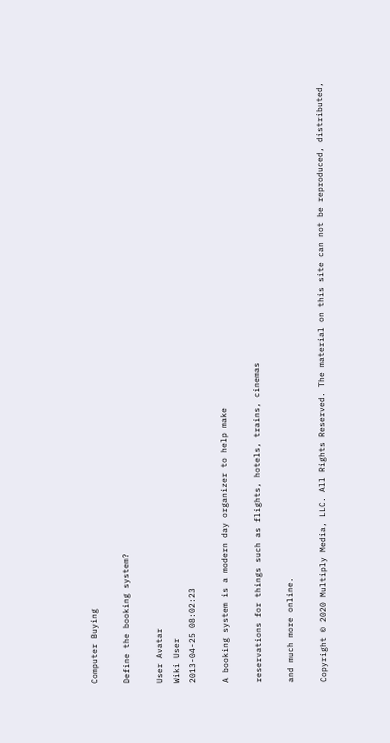Computer Buying

Define the booking system?

User Avatar
Wiki User
2013-04-25 08:02:23

A booking system is a modern day organizer to help make

reservations for things such as flights, hotels, trains, cinemas

and much more online.

Copyright © 2020 Multiply Media, LLC. All Rights Reserved. The material on this site can not be reproduced, distributed,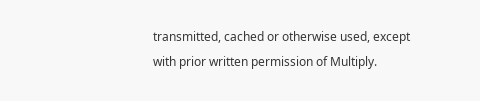transmitted, cached or otherwise used, except with prior written permission of Multiply.